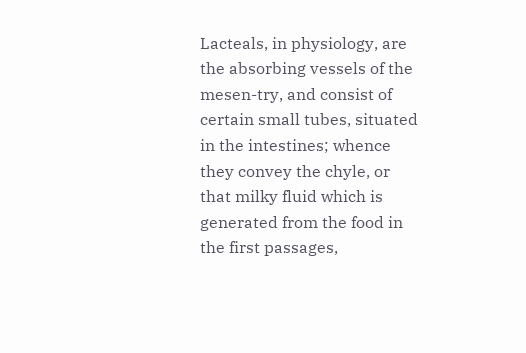Lacteals, in physiology, are the absorbing vessels of the mesen-try, and consist of certain small tubes, situated in the intestines; whence they convey the chyle, or that milky fluid which is generated from the food in the first passages,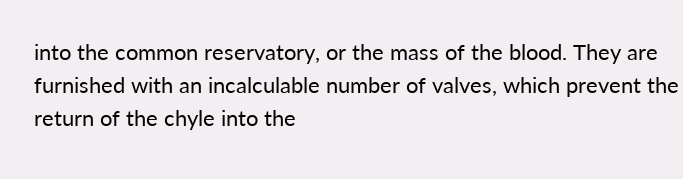into the common reservatory, or the mass of the blood. They are furnished with an incalculable number of valves, which prevent the return of the chyle into the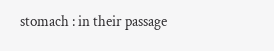stomach : in their passage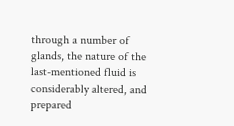through a number of glands, the nature of the last-mentioned fluid is considerably altered, and prepared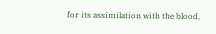for its assimilation with the blood.